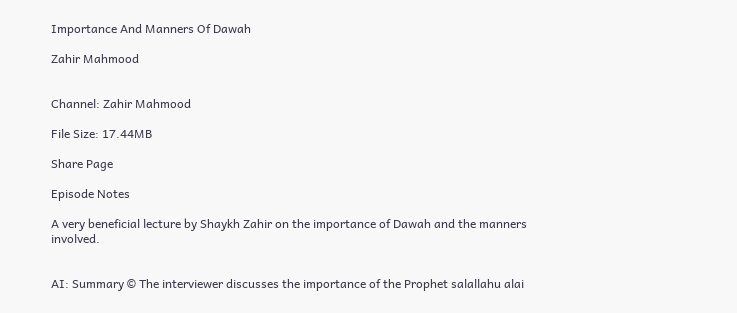Importance And Manners Of Dawah

Zahir Mahmood


Channel: Zahir Mahmood

File Size: 17.44MB

Share Page

Episode Notes

A very beneficial lecture by Shaykh Zahir on the importance of Dawah and the manners involved.


AI: Summary © The interviewer discusses the importance of the Prophet salallahu alai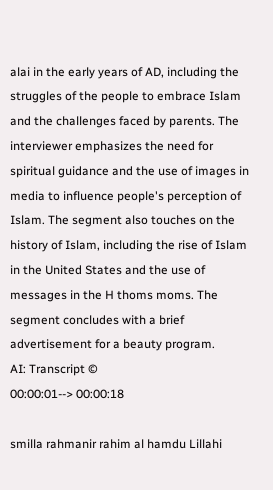alai in the early years of AD, including the struggles of the people to embrace Islam and the challenges faced by parents. The interviewer emphasizes the need for spiritual guidance and the use of images in media to influence people's perception of Islam. The segment also touches on the history of Islam, including the rise of Islam in the United States and the use of messages in the H thoms moms. The segment concludes with a brief advertisement for a beauty program.
AI: Transcript ©
00:00:01--> 00:00:18

smilla rahmanir rahim al hamdu Lillahi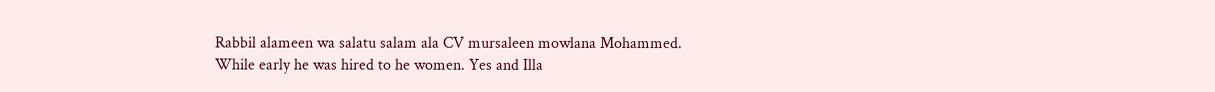Rabbil alameen wa salatu salam ala CV mursaleen mowlana Mohammed. While early he was hired to he women. Yes and Illa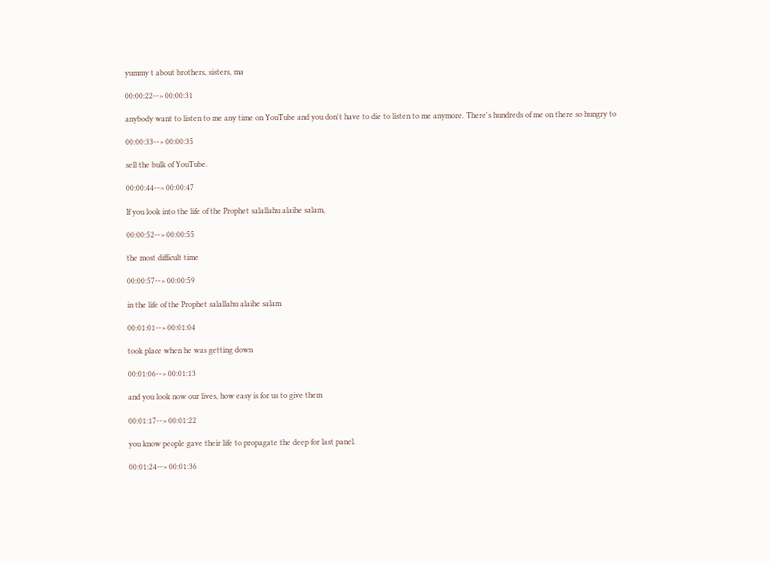yummy t about brothers, sisters, ma

00:00:22--> 00:00:31

anybody want to listen to me any time on YouTube and you don't have to die to listen to me anymore. There's hundreds of me on there so hungry to

00:00:33--> 00:00:35

sell the bulk of YouTube.

00:00:44--> 00:00:47

If you look into the life of the Prophet salallahu alaihe salam,

00:00:52--> 00:00:55

the most difficult time

00:00:57--> 00:00:59

in the life of the Prophet salallahu alaihe salam

00:01:01--> 00:01:04

took place when he was getting down

00:01:06--> 00:01:13

and you look now our lives, how easy is for us to give them

00:01:17--> 00:01:22

you know people gave their life to propagate the deep for last panel.

00:01:24--> 00:01:36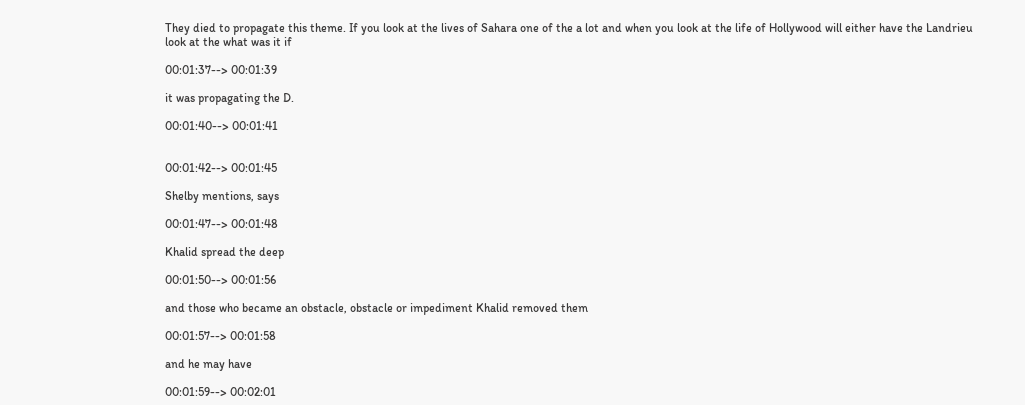They died to propagate this theme. If you look at the lives of Sahara one of the a lot and when you look at the life of Hollywood will either have the Landrieu look at the what was it if

00:01:37--> 00:01:39

it was propagating the D.

00:01:40--> 00:01:41


00:01:42--> 00:01:45

Shelby mentions, says

00:01:47--> 00:01:48

Khalid spread the deep

00:01:50--> 00:01:56

and those who became an obstacle, obstacle or impediment Khalid removed them

00:01:57--> 00:01:58

and he may have

00:01:59--> 00:02:01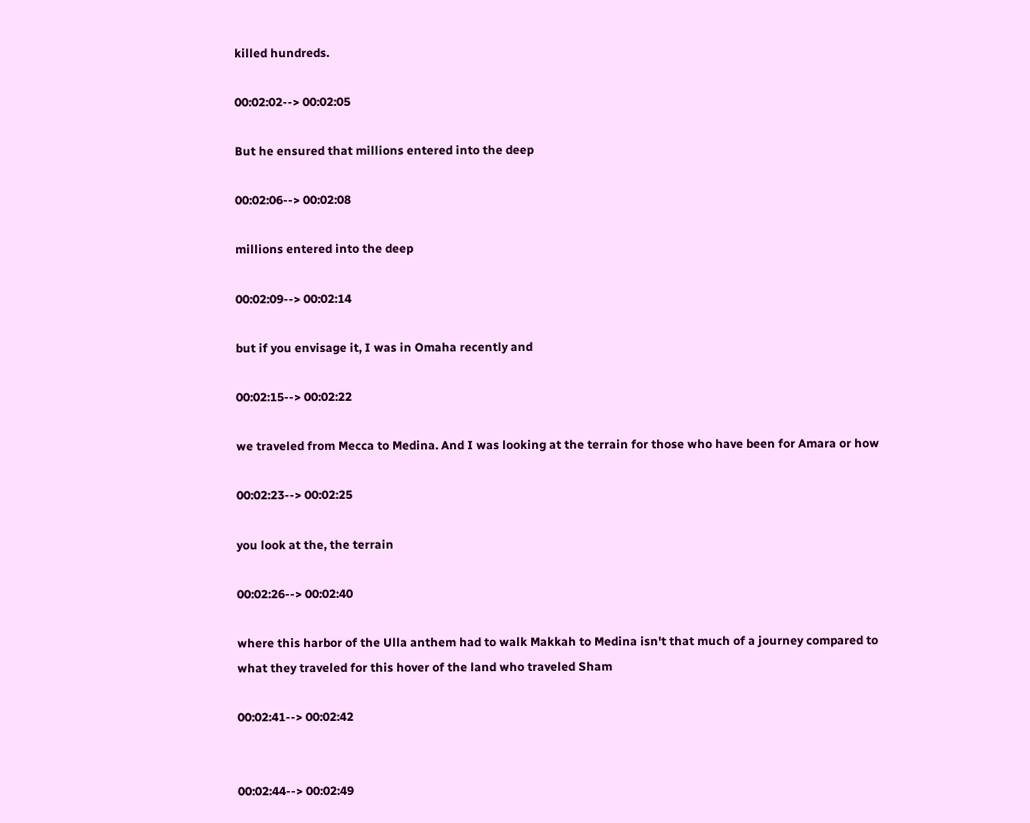killed hundreds.

00:02:02--> 00:02:05

But he ensured that millions entered into the deep

00:02:06--> 00:02:08

millions entered into the deep

00:02:09--> 00:02:14

but if you envisage it, I was in Omaha recently and

00:02:15--> 00:02:22

we traveled from Mecca to Medina. And I was looking at the terrain for those who have been for Amara or how

00:02:23--> 00:02:25

you look at the, the terrain

00:02:26--> 00:02:40

where this harbor of the Ulla anthem had to walk Makkah to Medina isn't that much of a journey compared to what they traveled for this hover of the land who traveled Sham

00:02:41--> 00:02:42


00:02:44--> 00:02:49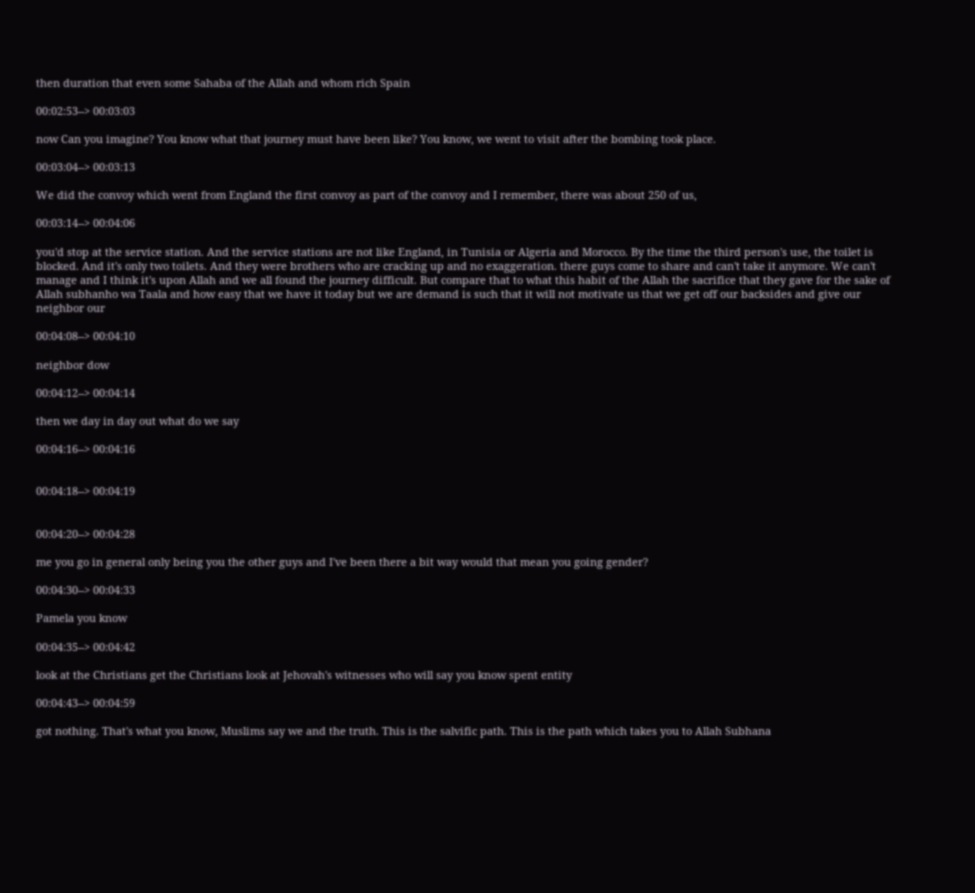then duration that even some Sahaba of the Allah and whom rich Spain

00:02:53--> 00:03:03

now Can you imagine? You know what that journey must have been like? You know, we went to visit after the bombing took place.

00:03:04--> 00:03:13

We did the convoy which went from England the first convoy as part of the convoy and I remember, there was about 250 of us,

00:03:14--> 00:04:06

you'd stop at the service station. And the service stations are not like England, in Tunisia or Algeria and Morocco. By the time the third person's use, the toilet is blocked. And it's only two toilets. And they were brothers who are cracking up and no exaggeration. there guys come to share and can't take it anymore. We can't manage and I think it's upon Allah and we all found the journey difficult. But compare that to what this habit of the Allah the sacrifice that they gave for the sake of Allah subhanho wa Taala and how easy that we have it today but we are demand is such that it will not motivate us that we get off our backsides and give our neighbor our

00:04:08--> 00:04:10

neighbor dow

00:04:12--> 00:04:14

then we day in day out what do we say

00:04:16--> 00:04:16


00:04:18--> 00:04:19


00:04:20--> 00:04:28

me you go in general only being you the other guys and I've been there a bit way would that mean you going gender?

00:04:30--> 00:04:33

Pamela you know

00:04:35--> 00:04:42

look at the Christians get the Christians look at Jehovah's witnesses who will say you know spent entity

00:04:43--> 00:04:59

got nothing. That's what you know, Muslims say we and the truth. This is the salvific path. This is the path which takes you to Allah Subhana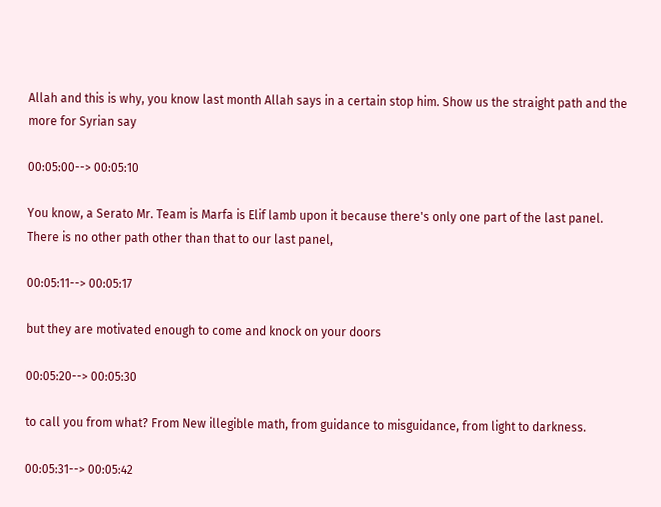Allah and this is why, you know last month Allah says in a certain stop him. Show us the straight path and the more for Syrian say

00:05:00--> 00:05:10

You know, a Serato Mr. Team is Marfa is Elif lamb upon it because there's only one part of the last panel. There is no other path other than that to our last panel,

00:05:11--> 00:05:17

but they are motivated enough to come and knock on your doors

00:05:20--> 00:05:30

to call you from what? From New illegible math, from guidance to misguidance, from light to darkness.

00:05:31--> 00:05:42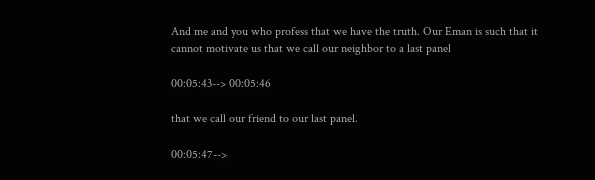And me and you who profess that we have the truth. Our Eman is such that it cannot motivate us that we call our neighbor to a last panel

00:05:43--> 00:05:46

that we call our friend to our last panel.

00:05:47-->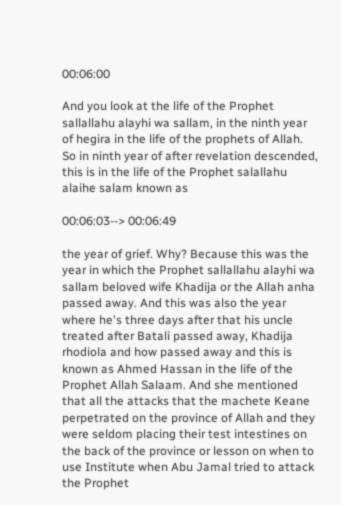00:06:00

And you look at the life of the Prophet sallallahu alayhi wa sallam, in the ninth year of hegira in the life of the prophets of Allah. So in ninth year of after revelation descended, this is in the life of the Prophet salallahu alaihe salam known as

00:06:03--> 00:06:49

the year of grief. Why? Because this was the year in which the Prophet sallallahu alayhi wa sallam beloved wife Khadija or the Allah anha passed away. And this was also the year where he's three days after that his uncle treated after Batali passed away, Khadija rhodiola and how passed away and this is known as Ahmed Hassan in the life of the Prophet Allah Salaam. And she mentioned that all the attacks that the machete Keane perpetrated on the province of Allah and they were seldom placing their test intestines on the back of the province or lesson on when to use Institute when Abu Jamal tried to attack the Prophet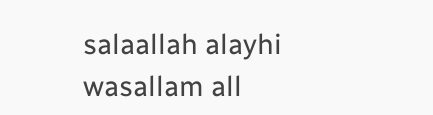salaallah alayhi wasallam all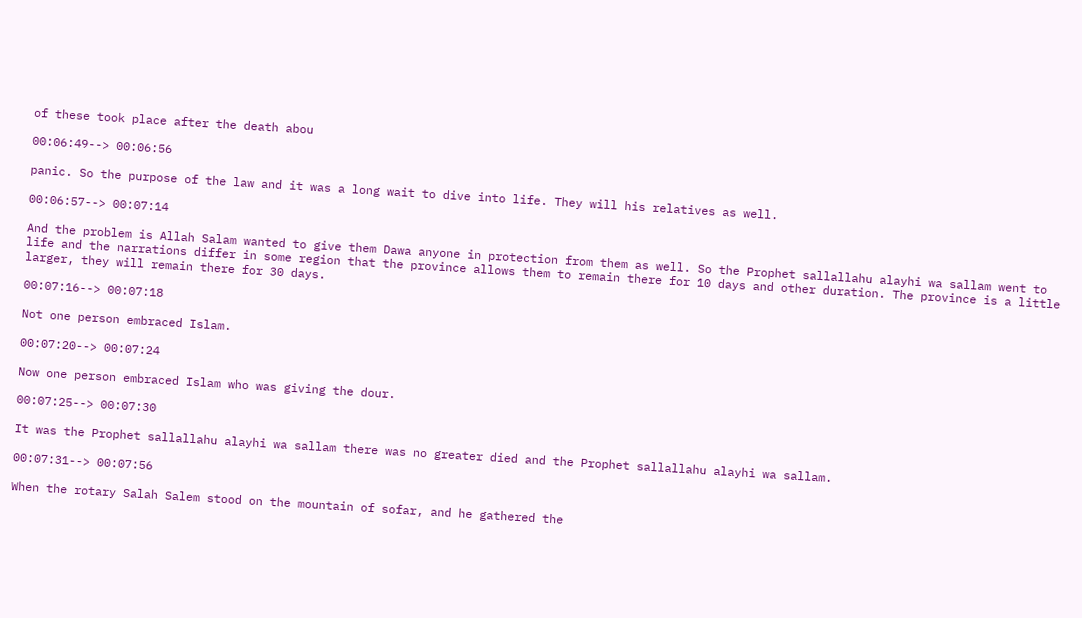of these took place after the death abou

00:06:49--> 00:06:56

panic. So the purpose of the law and it was a long wait to dive into life. They will his relatives as well.

00:06:57--> 00:07:14

And the problem is Allah Salam wanted to give them Dawa anyone in protection from them as well. So the Prophet sallallahu alayhi wa sallam went to life and the narrations differ in some region that the province allows them to remain there for 10 days and other duration. The province is a little larger, they will remain there for 30 days.

00:07:16--> 00:07:18

Not one person embraced Islam.

00:07:20--> 00:07:24

Now one person embraced Islam who was giving the dour.

00:07:25--> 00:07:30

It was the Prophet sallallahu alayhi wa sallam there was no greater died and the Prophet sallallahu alayhi wa sallam.

00:07:31--> 00:07:56

When the rotary Salah Salem stood on the mountain of sofar, and he gathered the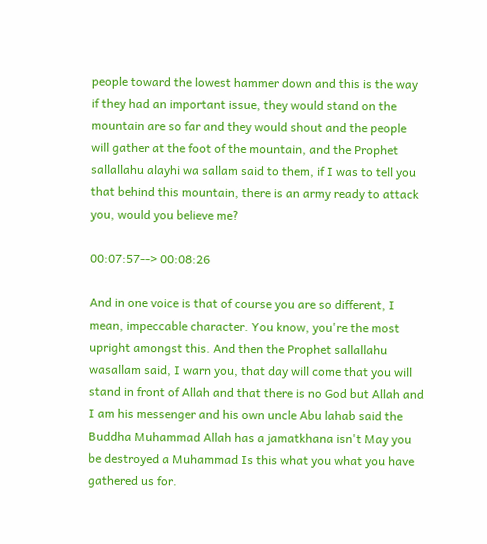people toward the lowest hammer down and this is the way if they had an important issue, they would stand on the mountain are so far and they would shout and the people will gather at the foot of the mountain, and the Prophet sallallahu alayhi wa sallam said to them, if I was to tell you that behind this mountain, there is an army ready to attack you, would you believe me?

00:07:57--> 00:08:26

And in one voice is that of course you are so different, I mean, impeccable character. You know, you're the most upright amongst this. And then the Prophet sallallahu wasallam said, I warn you, that day will come that you will stand in front of Allah and that there is no God but Allah and I am his messenger and his own uncle Abu lahab said the Buddha Muhammad Allah has a jamatkhana isn't May you be destroyed a Muhammad Is this what you what you have gathered us for.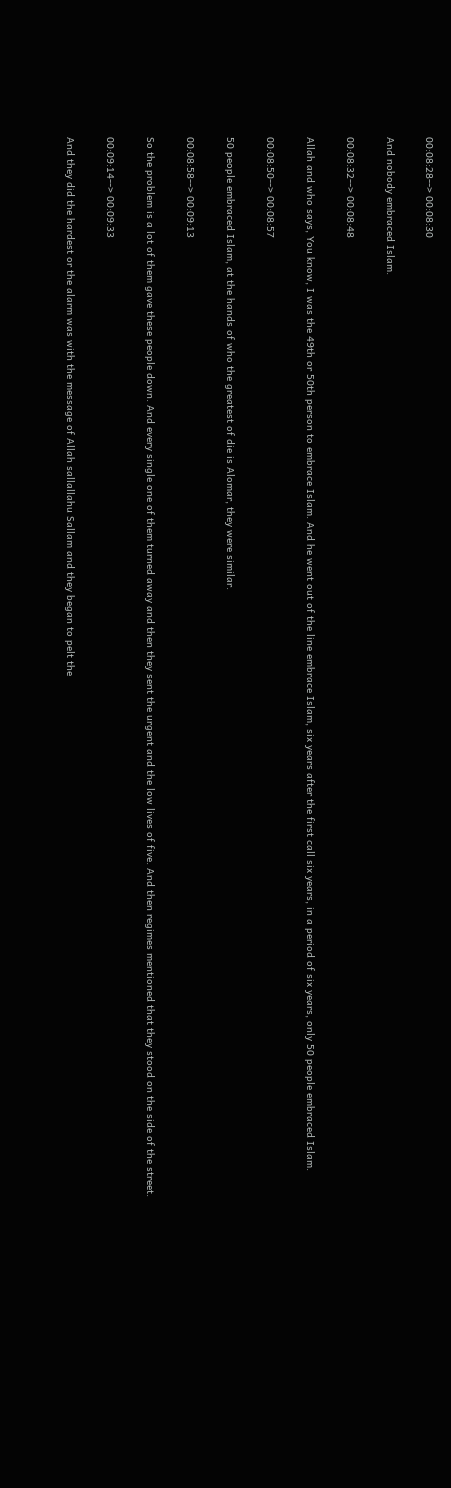00:08:28--> 00:08:30

And nobody embraced Islam.

00:08:32--> 00:08:48

Allah and who says, You know, I was the 49th or 50th person to embrace Islam. And he went out of the line embrace Islam, six years after the first call six years, in a period of six years, only 50 people embraced Islam.

00:08:50--> 00:08:57

50 people embraced Islam, at the hands of who the greatest of die is Alomar, they were similar.

00:08:58--> 00:09:13

So the problem is a lot of them gave these people down. And every single one of them turned away and then they sent the urgent and the low lives of five. And then regimes mentioned that they stood on the side of the street.

00:09:14--> 00:09:33

And they did the hardest or the alarm was with the message of Allah sallallahu Sallam and they began to pelt the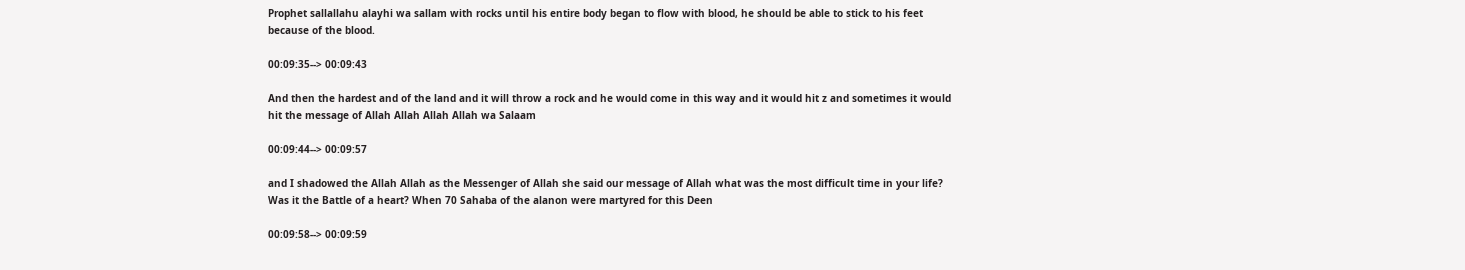Prophet sallallahu alayhi wa sallam with rocks until his entire body began to flow with blood, he should be able to stick to his feet because of the blood.

00:09:35--> 00:09:43

And then the hardest and of the land and it will throw a rock and he would come in this way and it would hit z and sometimes it would hit the message of Allah Allah Allah Allah wa Salaam

00:09:44--> 00:09:57

and I shadowed the Allah Allah as the Messenger of Allah she said our message of Allah what was the most difficult time in your life? Was it the Battle of a heart? When 70 Sahaba of the alanon were martyred for this Deen

00:09:58--> 00:09:59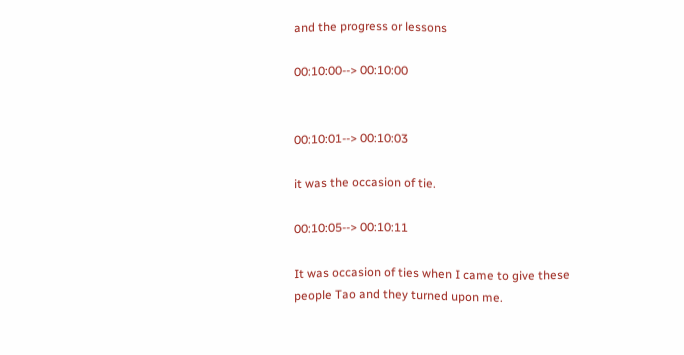and the progress or lessons

00:10:00--> 00:10:00


00:10:01--> 00:10:03

it was the occasion of tie.

00:10:05--> 00:10:11

It was occasion of ties when I came to give these people Tao and they turned upon me.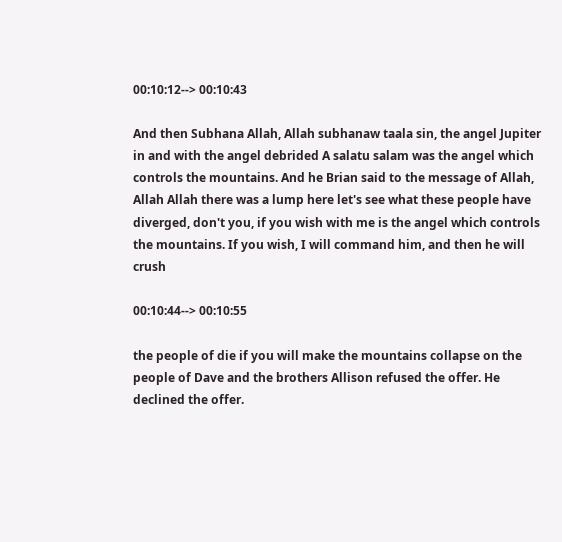00:10:12--> 00:10:43

And then Subhana Allah, Allah subhanaw taala sin, the angel Jupiter in and with the angel debrided A salatu salam was the angel which controls the mountains. And he Brian said to the message of Allah, Allah Allah there was a lump here let's see what these people have diverged, don't you, if you wish with me is the angel which controls the mountains. If you wish, I will command him, and then he will crush

00:10:44--> 00:10:55

the people of die if you will make the mountains collapse on the people of Dave and the brothers Allison refused the offer. He declined the offer.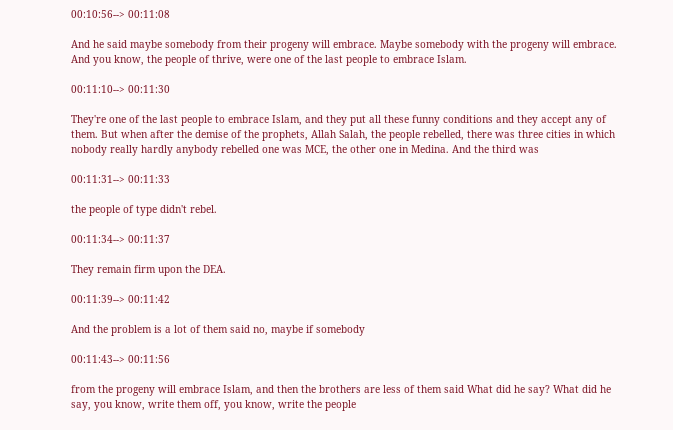00:10:56--> 00:11:08

And he said maybe somebody from their progeny will embrace. Maybe somebody with the progeny will embrace. And you know, the people of thrive, were one of the last people to embrace Islam.

00:11:10--> 00:11:30

They're one of the last people to embrace Islam, and they put all these funny conditions and they accept any of them. But when after the demise of the prophets, Allah Salah, the people rebelled, there was three cities in which nobody really hardly anybody rebelled one was MCE, the other one in Medina. And the third was

00:11:31--> 00:11:33

the people of type didn't rebel.

00:11:34--> 00:11:37

They remain firm upon the DEA.

00:11:39--> 00:11:42

And the problem is a lot of them said no, maybe if somebody

00:11:43--> 00:11:56

from the progeny will embrace Islam, and then the brothers are less of them said What did he say? What did he say, you know, write them off, you know, write the people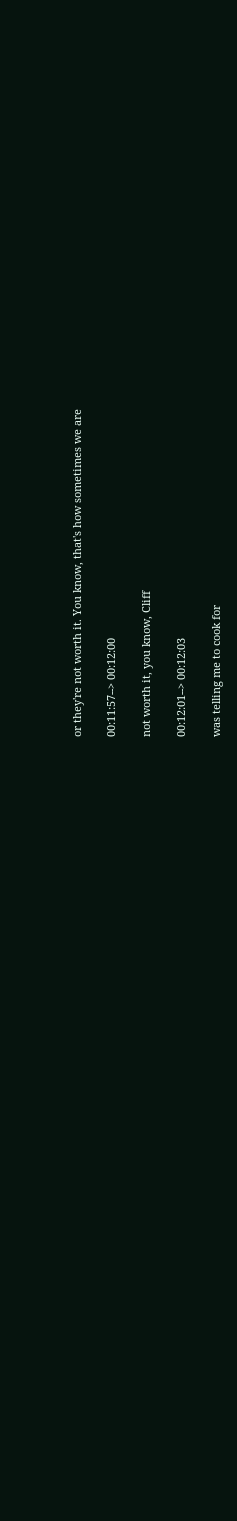or they're not worth it. You know, that's how sometimes we are

00:11:57--> 00:12:00

not worth it, you know, Cliff

00:12:01--> 00:12:03

was telling me to cook for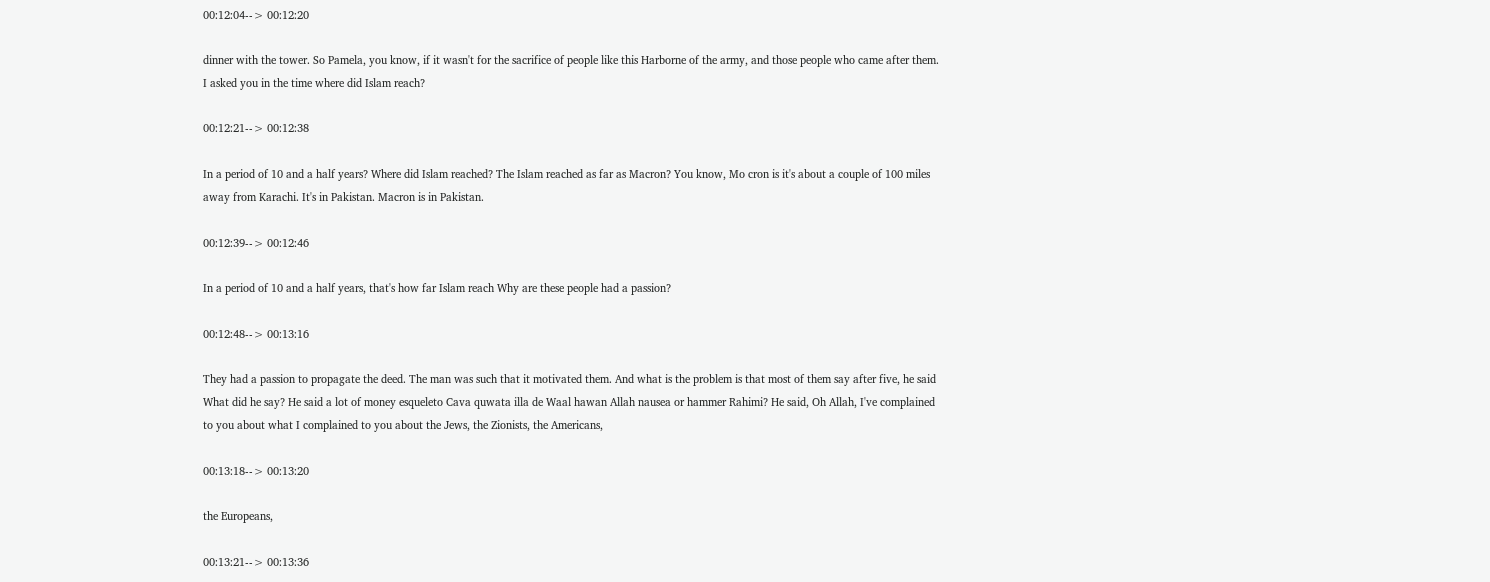00:12:04--> 00:12:20

dinner with the tower. So Pamela, you know, if it wasn't for the sacrifice of people like this Harborne of the army, and those people who came after them. I asked you in the time where did Islam reach?

00:12:21--> 00:12:38

In a period of 10 and a half years? Where did Islam reached? The Islam reached as far as Macron? You know, Mo cron is it's about a couple of 100 miles away from Karachi. It's in Pakistan. Macron is in Pakistan.

00:12:39--> 00:12:46

In a period of 10 and a half years, that's how far Islam reach Why are these people had a passion?

00:12:48--> 00:13:16

They had a passion to propagate the deed. The man was such that it motivated them. And what is the problem is that most of them say after five, he said What did he say? He said a lot of money esqueleto Cava quwata illa de Waal hawan Allah nausea or hammer Rahimi? He said, Oh Allah, I've complained to you about what I complained to you about the Jews, the Zionists, the Americans,

00:13:18--> 00:13:20

the Europeans,

00:13:21--> 00:13:36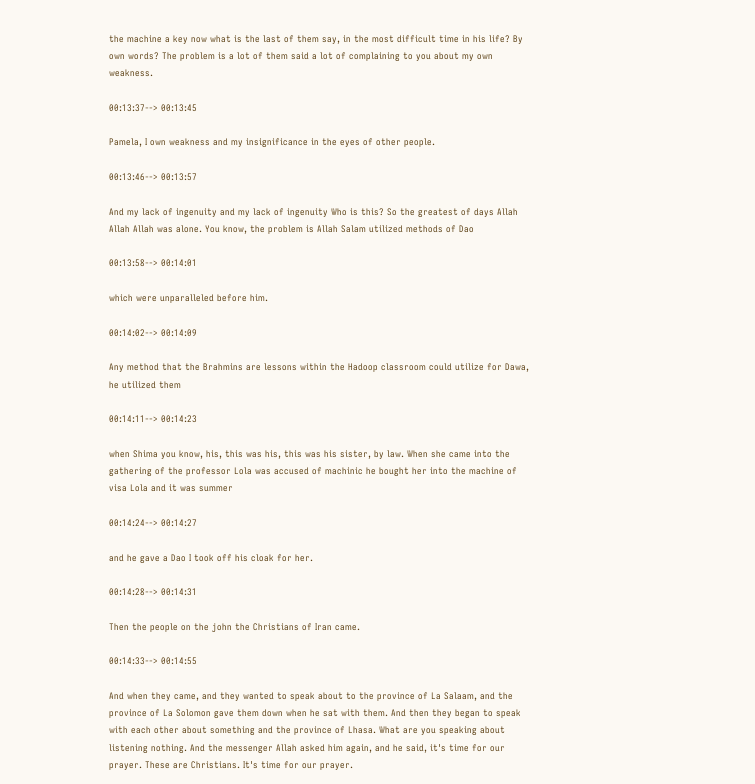the machine a key now what is the last of them say, in the most difficult time in his life? By own words? The problem is a lot of them said a lot of complaining to you about my own weakness.

00:13:37--> 00:13:45

Pamela, I own weakness and my insignificance in the eyes of other people.

00:13:46--> 00:13:57

And my lack of ingenuity and my lack of ingenuity Who is this? So the greatest of days Allah Allah Allah was alone. You know, the problem is Allah Salam utilized methods of Dao

00:13:58--> 00:14:01

which were unparalleled before him.

00:14:02--> 00:14:09

Any method that the Brahmins are lessons within the Hadoop classroom could utilize for Dawa, he utilized them

00:14:11--> 00:14:23

when Shima you know, his, this was his, this was his sister, by law. When she came into the gathering of the professor Lola was accused of machinic he bought her into the machine of visa Lola and it was summer

00:14:24--> 00:14:27

and he gave a Dao I took off his cloak for her.

00:14:28--> 00:14:31

Then the people on the john the Christians of Iran came.

00:14:33--> 00:14:55

And when they came, and they wanted to speak about to the province of La Salaam, and the province of La Solomon gave them down when he sat with them. And then they began to speak with each other about something and the province of Lhasa. What are you speaking about listening nothing. And the messenger Allah asked him again, and he said, it's time for our prayer. These are Christians. It's time for our prayer.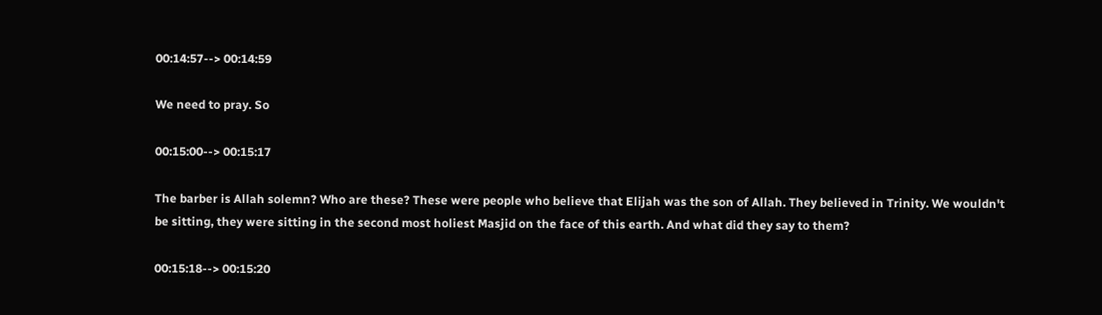00:14:57--> 00:14:59

We need to pray. So

00:15:00--> 00:15:17

The barber is Allah solemn? Who are these? These were people who believe that Elijah was the son of Allah. They believed in Trinity. We wouldn't be sitting, they were sitting in the second most holiest Masjid on the face of this earth. And what did they say to them?

00:15:18--> 00:15:20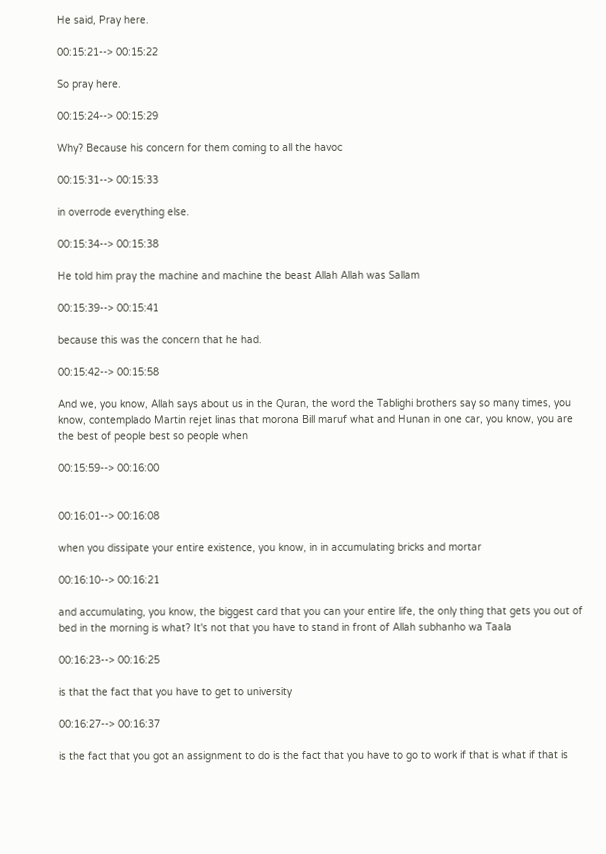He said, Pray here.

00:15:21--> 00:15:22

So pray here.

00:15:24--> 00:15:29

Why? Because his concern for them coming to all the havoc

00:15:31--> 00:15:33

in overrode everything else.

00:15:34--> 00:15:38

He told him pray the machine and machine the beast Allah Allah was Sallam

00:15:39--> 00:15:41

because this was the concern that he had.

00:15:42--> 00:15:58

And we, you know, Allah says about us in the Quran, the word the Tablighi brothers say so many times, you know, contemplado Martin rejet linas that morona Bill maruf what and Hunan in one car, you know, you are the best of people best so people when

00:15:59--> 00:16:00


00:16:01--> 00:16:08

when you dissipate your entire existence, you know, in in accumulating bricks and mortar

00:16:10--> 00:16:21

and accumulating, you know, the biggest card that you can your entire life, the only thing that gets you out of bed in the morning is what? It's not that you have to stand in front of Allah subhanho wa Taala

00:16:23--> 00:16:25

is that the fact that you have to get to university

00:16:27--> 00:16:37

is the fact that you got an assignment to do is the fact that you have to go to work if that is what if that is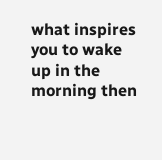what inspires you to wake up in the morning then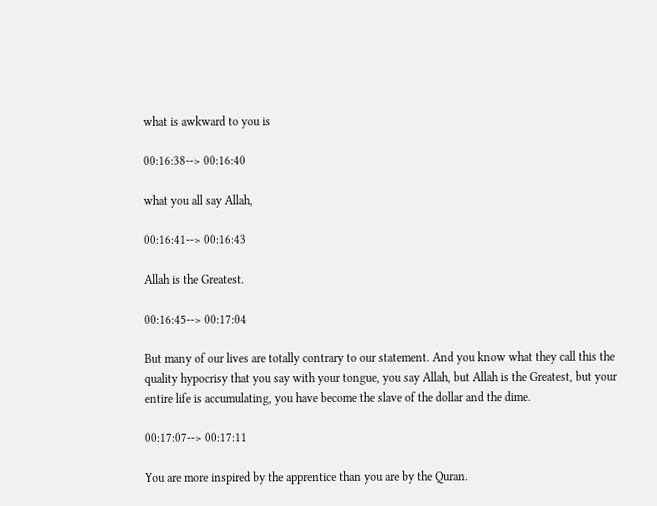what is awkward to you is

00:16:38--> 00:16:40

what you all say Allah,

00:16:41--> 00:16:43

Allah is the Greatest.

00:16:45--> 00:17:04

But many of our lives are totally contrary to our statement. And you know what they call this the quality hypocrisy that you say with your tongue, you say Allah, but Allah is the Greatest, but your entire life is accumulating, you have become the slave of the dollar and the dime.

00:17:07--> 00:17:11

You are more inspired by the apprentice than you are by the Quran.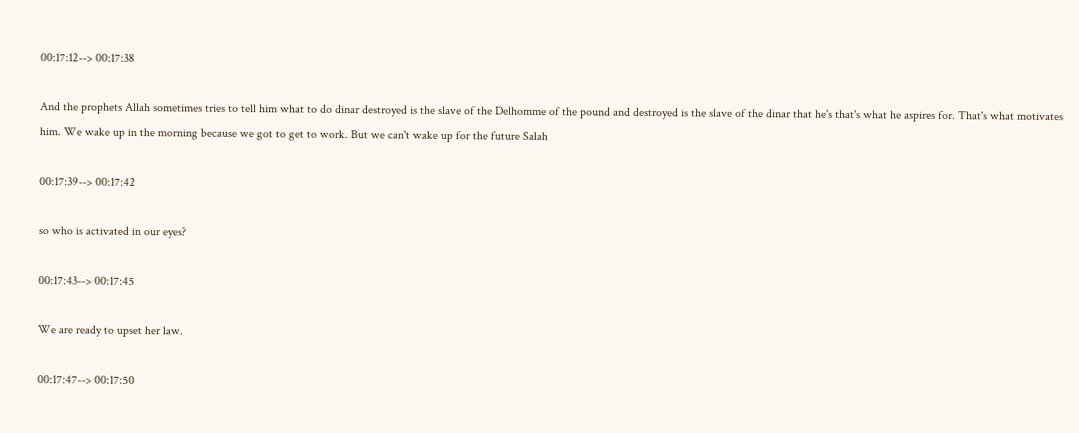00:17:12--> 00:17:38

And the prophets Allah sometimes tries to tell him what to do dinar destroyed is the slave of the Delhomme of the pound and destroyed is the slave of the dinar that he's that's what he aspires for. That's what motivates him. We wake up in the morning because we got to get to work. But we can't wake up for the future Salah

00:17:39--> 00:17:42

so who is activated in our eyes?

00:17:43--> 00:17:45

We are ready to upset her law.

00:17:47--> 00:17:50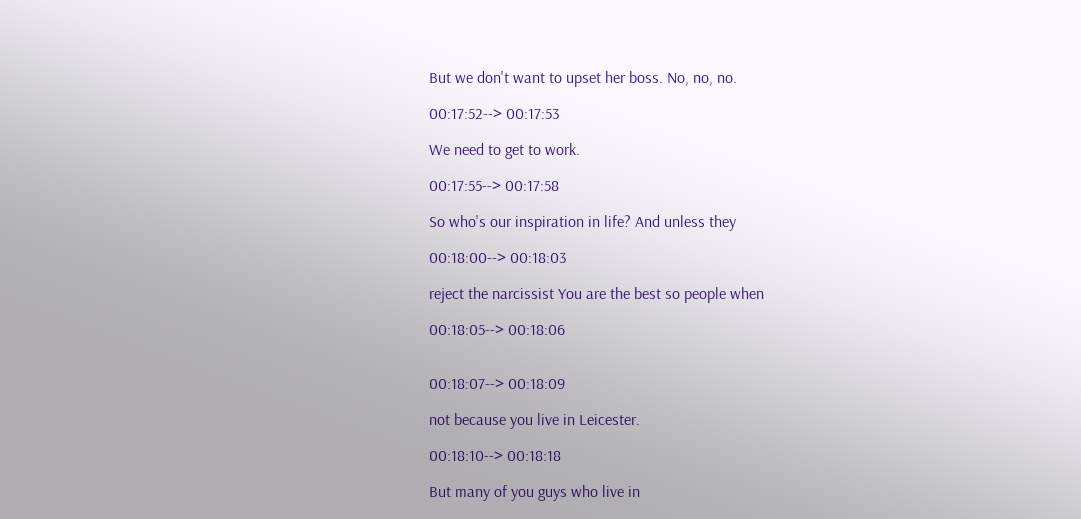But we don't want to upset her boss. No, no, no.

00:17:52--> 00:17:53

We need to get to work.

00:17:55--> 00:17:58

So who's our inspiration in life? And unless they

00:18:00--> 00:18:03

reject the narcissist You are the best so people when

00:18:05--> 00:18:06


00:18:07--> 00:18:09

not because you live in Leicester.

00:18:10--> 00:18:18

But many of you guys who live in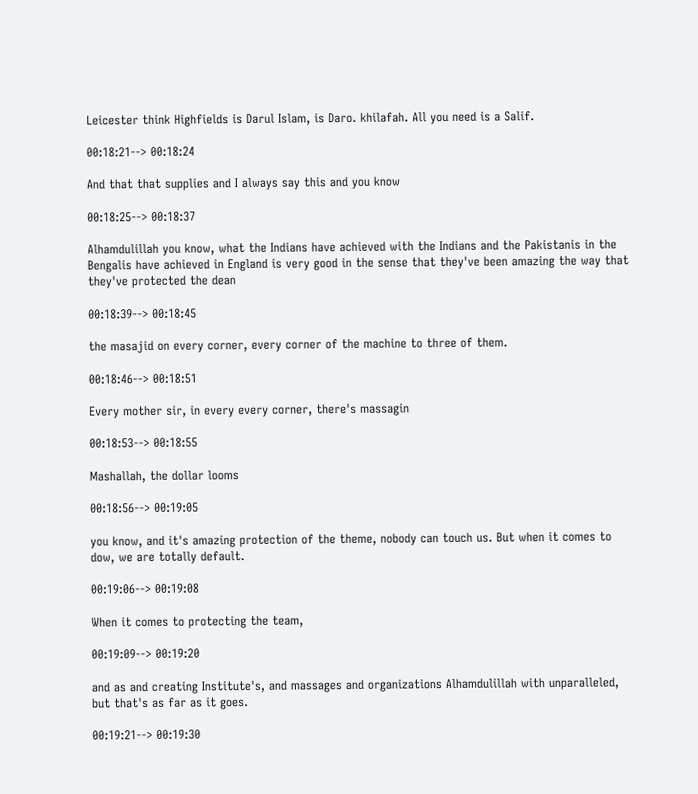Leicester think Highfields is Darul Islam, is Daro. khilafah. All you need is a Salif.

00:18:21--> 00:18:24

And that that supplies and I always say this and you know

00:18:25--> 00:18:37

Alhamdulillah you know, what the Indians have achieved with the Indians and the Pakistanis in the Bengalis have achieved in England is very good in the sense that they've been amazing the way that they've protected the dean

00:18:39--> 00:18:45

the masajid on every corner, every corner of the machine to three of them.

00:18:46--> 00:18:51

Every mother sir, in every every corner, there's massagin

00:18:53--> 00:18:55

Mashallah, the dollar looms

00:18:56--> 00:19:05

you know, and it's amazing protection of the theme, nobody can touch us. But when it comes to dow, we are totally default.

00:19:06--> 00:19:08

When it comes to protecting the team,

00:19:09--> 00:19:20

and as and creating Institute's, and massages and organizations Alhamdulillah with unparalleled, but that's as far as it goes.

00:19:21--> 00:19:30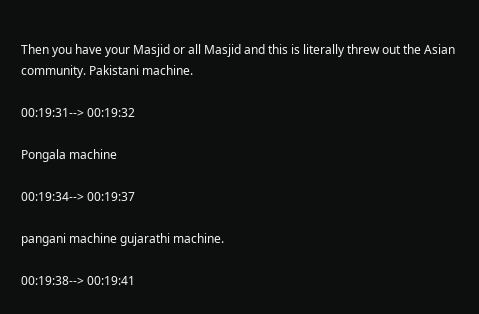Then you have your Masjid or all Masjid and this is literally threw out the Asian community. Pakistani machine.

00:19:31--> 00:19:32

Pongala machine

00:19:34--> 00:19:37

pangani machine gujarathi machine.

00:19:38--> 00:19:41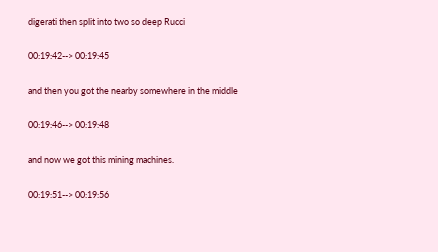digerati then split into two so deep Rucci

00:19:42--> 00:19:45

and then you got the nearby somewhere in the middle

00:19:46--> 00:19:48

and now we got this mining machines.

00:19:51--> 00:19:56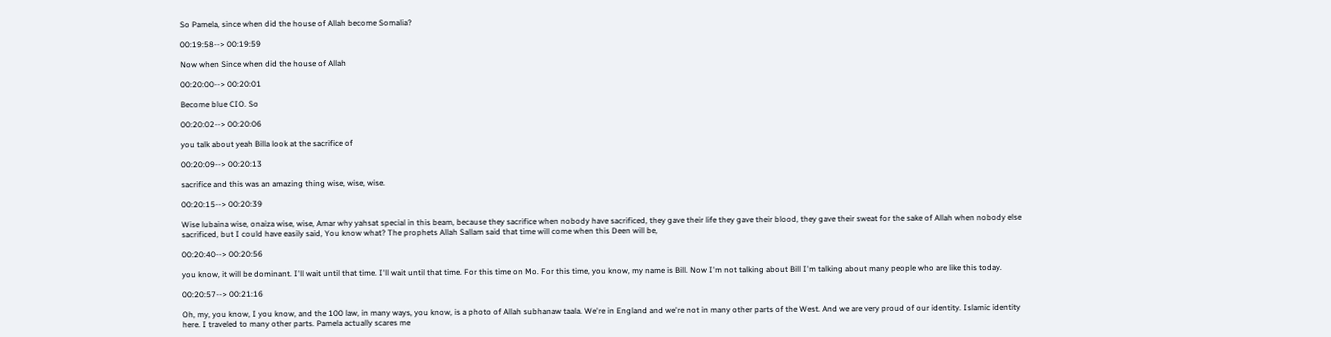So Pamela, since when did the house of Allah become Somalia?

00:19:58--> 00:19:59

Now when Since when did the house of Allah

00:20:00--> 00:20:01

Become blue CIO. So

00:20:02--> 00:20:06

you talk about yeah Billa look at the sacrifice of

00:20:09--> 00:20:13

sacrifice and this was an amazing thing wise, wise, wise.

00:20:15--> 00:20:39

Wise lubaina wise, onaiza wise, wise, Amar why yahsat special in this beam, because they sacrifice when nobody have sacrificed, they gave their life they gave their blood, they gave their sweat for the sake of Allah when nobody else sacrificed, but I could have easily said, You know what? The prophets Allah Sallam said that time will come when this Deen will be,

00:20:40--> 00:20:56

you know, it will be dominant. I'll wait until that time. I'll wait until that time. For this time on Mo. For this time, you know, my name is Bill. Now I'm not talking about Bill I'm talking about many people who are like this today.

00:20:57--> 00:21:16

Oh, my, you know, I you know, and the 100 law, in many ways, you know, is a photo of Allah subhanaw taala. We're in England and we're not in many other parts of the West. And we are very proud of our identity. Islamic identity here. I traveled to many other parts. Pamela actually scares me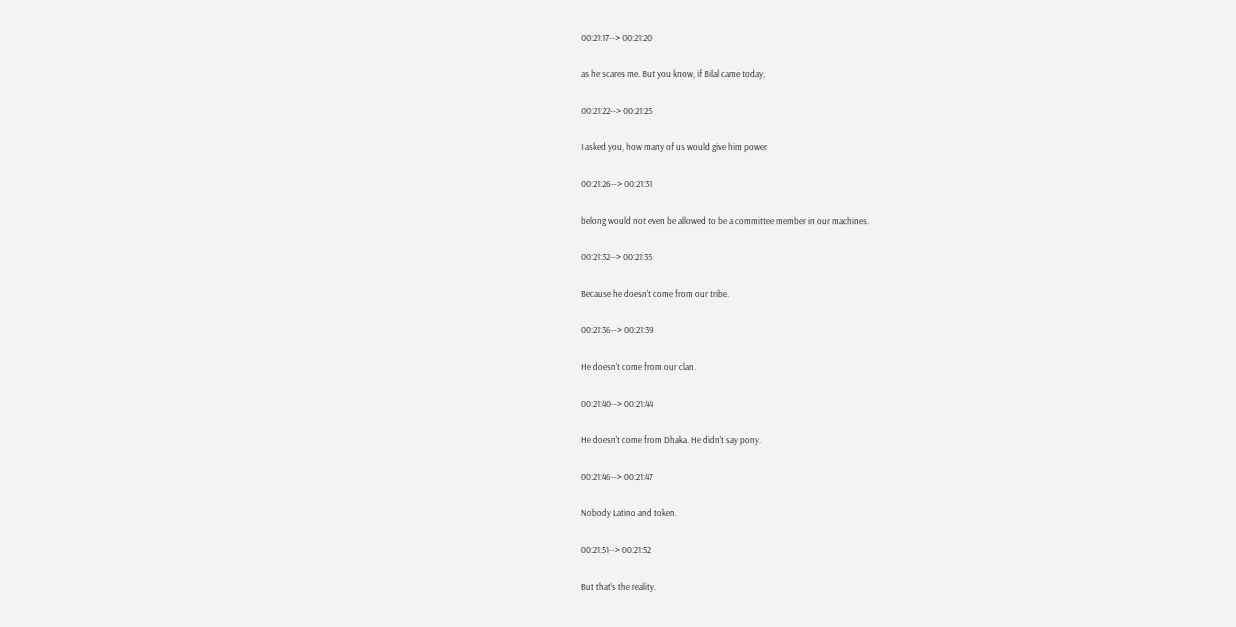00:21:17--> 00:21:20

as he scares me. But you know, if Bilal came today,

00:21:22--> 00:21:25

I asked you, how many of us would give him power

00:21:26--> 00:21:31

belong would not even be allowed to be a committee member in our machines.

00:21:32--> 00:21:35

Because he doesn't come from our tribe.

00:21:36--> 00:21:39

He doesn't come from our clan.

00:21:40--> 00:21:44

He doesn't come from Dhaka. He didn't say pony.

00:21:46--> 00:21:47

Nobody Latino and token.

00:21:51--> 00:21:52

But that's the reality.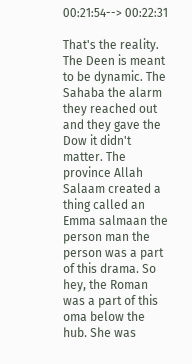00:21:54--> 00:22:31

That's the reality. The Deen is meant to be dynamic. The Sahaba the alarm they reached out and they gave the Dow it didn't matter. The province Allah Salaam created a thing called an Emma salmaan the person man the person was a part of this drama. So hey, the Roman was a part of this oma below the hub. She was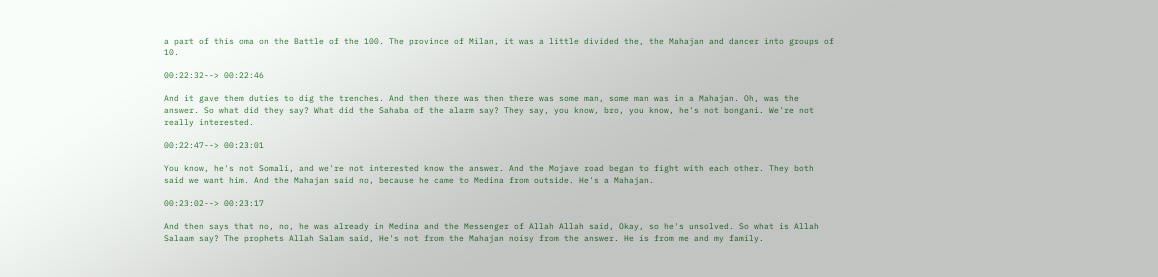a part of this oma on the Battle of the 100. The province of Milan, it was a little divided the, the Mahajan and dancer into groups of 10.

00:22:32--> 00:22:46

And it gave them duties to dig the trenches. And then there was then there was some man, some man was in a Mahajan. Oh, was the answer. So what did they say? What did the Sahaba of the alarm say? They say, you know, bro, you know, he's not bongani. We're not really interested.

00:22:47--> 00:23:01

You know, he's not Somali, and we're not interested know the answer. And the Mojave road began to fight with each other. They both said we want him. And the Mahajan said no, because he came to Medina from outside. He's a Mahajan.

00:23:02--> 00:23:17

And then says that no, no, he was already in Medina and the Messenger of Allah Allah said, Okay, so he's unsolved. So what is Allah Salaam say? The prophets Allah Salam said, He's not from the Mahajan noisy from the answer. He is from me and my family.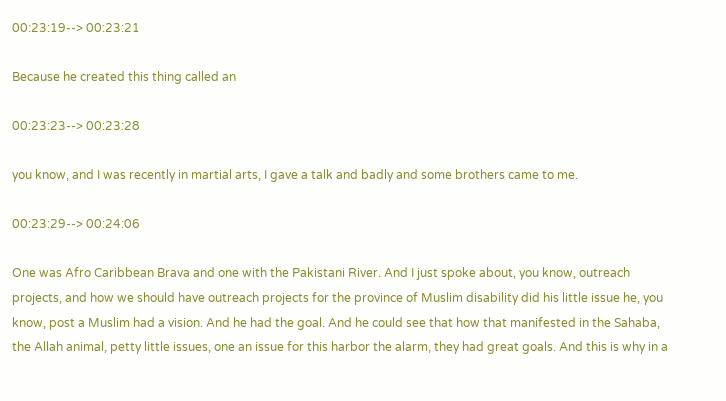00:23:19--> 00:23:21

Because he created this thing called an

00:23:23--> 00:23:28

you know, and I was recently in martial arts, I gave a talk and badly and some brothers came to me.

00:23:29--> 00:24:06

One was Afro Caribbean Brava and one with the Pakistani River. And I just spoke about, you know, outreach projects, and how we should have outreach projects for the province of Muslim disability did his little issue he, you know, post a Muslim had a vision. And he had the goal. And he could see that how that manifested in the Sahaba, the Allah animal, petty little issues, one an issue for this harbor the alarm, they had great goals. And this is why in a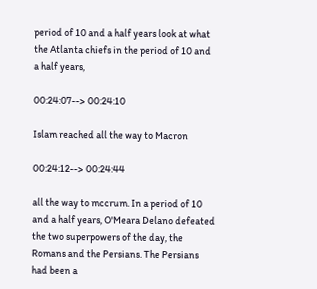period of 10 and a half years look at what the Atlanta chiefs in the period of 10 and a half years,

00:24:07--> 00:24:10

Islam reached all the way to Macron

00:24:12--> 00:24:44

all the way to mccrum. In a period of 10 and a half years, O'Meara Delano defeated the two superpowers of the day, the Romans and the Persians. The Persians had been a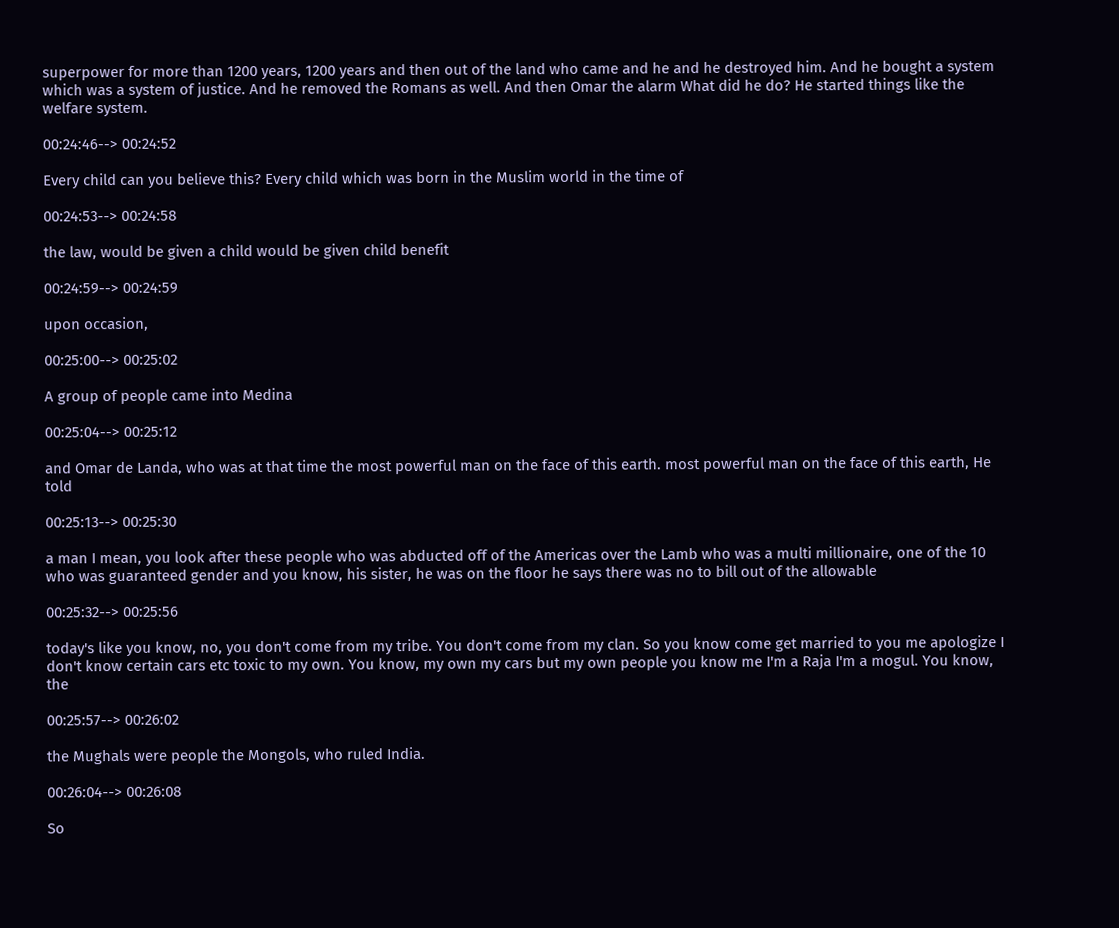superpower for more than 1200 years, 1200 years and then out of the land who came and he and he destroyed him. And he bought a system which was a system of justice. And he removed the Romans as well. And then Omar the alarm What did he do? He started things like the welfare system.

00:24:46--> 00:24:52

Every child can you believe this? Every child which was born in the Muslim world in the time of

00:24:53--> 00:24:58

the law, would be given a child would be given child benefit

00:24:59--> 00:24:59

upon occasion,

00:25:00--> 00:25:02

A group of people came into Medina

00:25:04--> 00:25:12

and Omar de Landa, who was at that time the most powerful man on the face of this earth. most powerful man on the face of this earth, He told

00:25:13--> 00:25:30

a man I mean, you look after these people who was abducted off of the Americas over the Lamb who was a multi millionaire, one of the 10 who was guaranteed gender and you know, his sister, he was on the floor he says there was no to bill out of the allowable

00:25:32--> 00:25:56

today's like you know, no, you don't come from my tribe. You don't come from my clan. So you know come get married to you me apologize I don't know certain cars etc toxic to my own. You know, my own my cars but my own people you know me I'm a Raja I'm a mogul. You know, the

00:25:57--> 00:26:02

the Mughals were people the Mongols, who ruled India.

00:26:04--> 00:26:08

So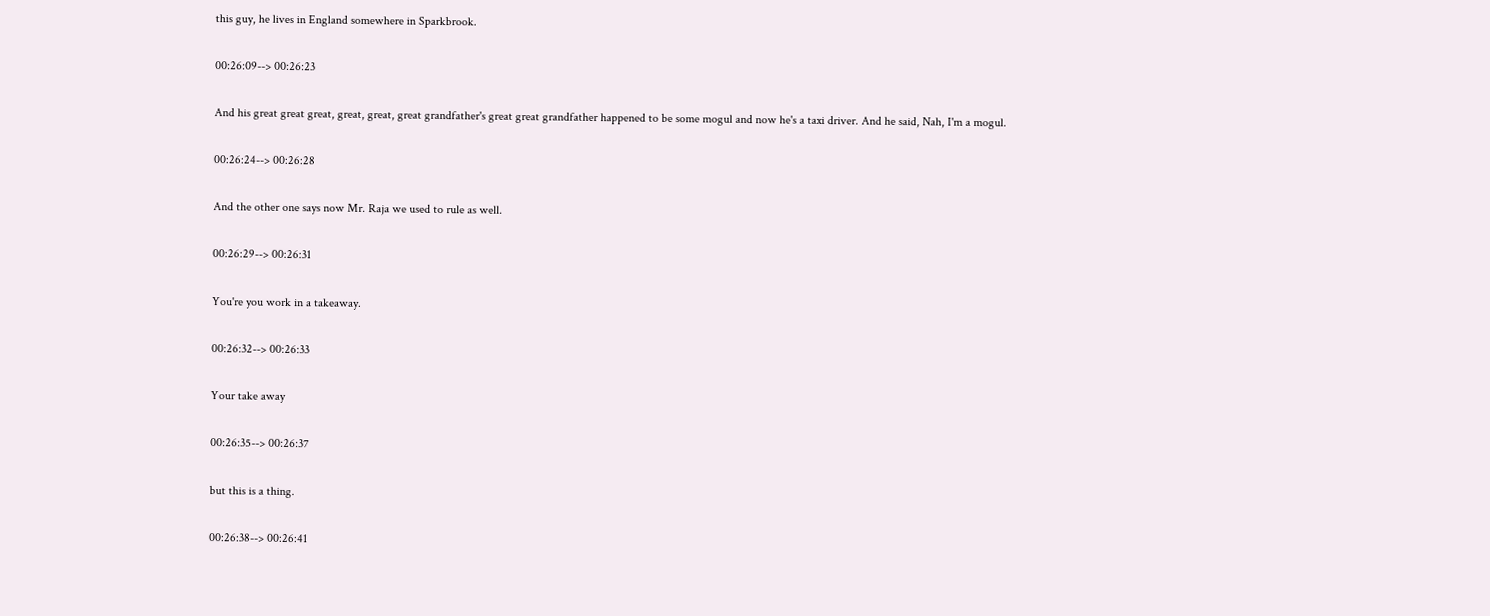this guy, he lives in England somewhere in Sparkbrook.

00:26:09--> 00:26:23

And his great great great, great, great, great grandfather's great great grandfather happened to be some mogul and now he's a taxi driver. And he said, Nah, I'm a mogul.

00:26:24--> 00:26:28

And the other one says now Mr. Raja we used to rule as well.

00:26:29--> 00:26:31

You're you work in a takeaway.

00:26:32--> 00:26:33

Your take away

00:26:35--> 00:26:37

but this is a thing.

00:26:38--> 00:26:41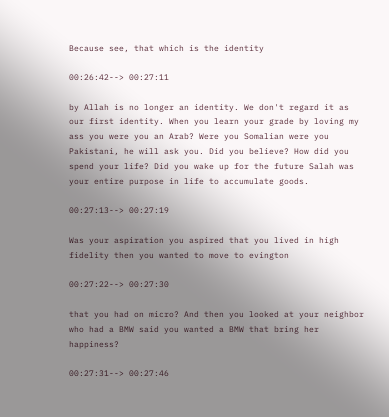Because see, that which is the identity

00:26:42--> 00:27:11

by Allah is no longer an identity. We don't regard it as our first identity. When you learn your grade by loving my ass you were you an Arab? Were you Somalian were you Pakistani, he will ask you. Did you believe? How did you spend your life? Did you wake up for the future Salah was your entire purpose in life to accumulate goods.

00:27:13--> 00:27:19

Was your aspiration you aspired that you lived in high fidelity then you wanted to move to evington

00:27:22--> 00:27:30

that you had on micro? And then you looked at your neighbor who had a BMW said you wanted a BMW that bring her happiness?

00:27:31--> 00:27:46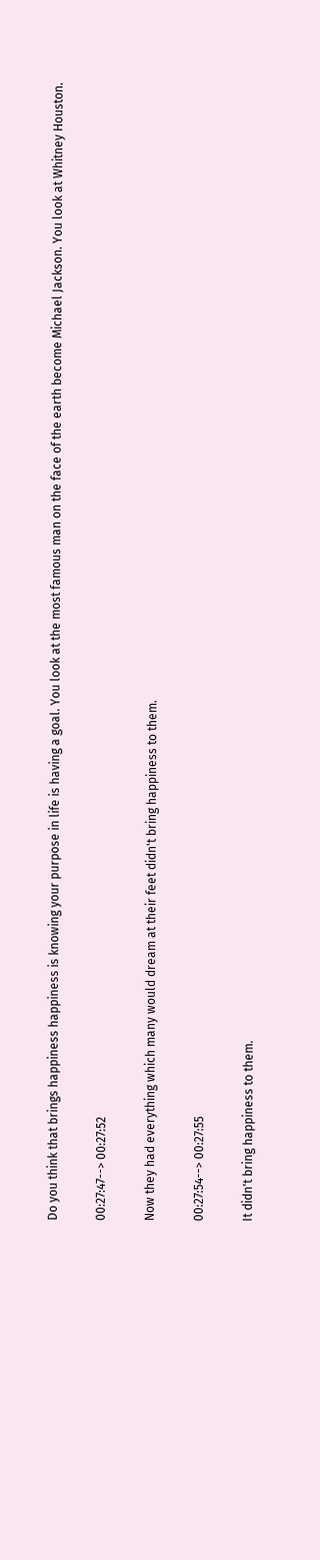Do you think that brings happiness happiness is knowing your purpose in life is having a goal. You look at the most famous man on the face of the earth become Michael Jackson. You look at Whitney Houston.

00:27:47--> 00:27:52

Now they had everything which many would dream at their feet didn't bring happiness to them.

00:27:54--> 00:27:55

It didn't bring happiness to them.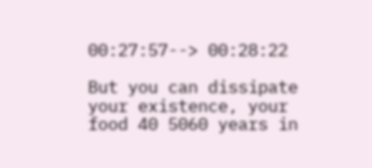00:27:57--> 00:28:22

But you can dissipate your existence, your food 40 5060 years in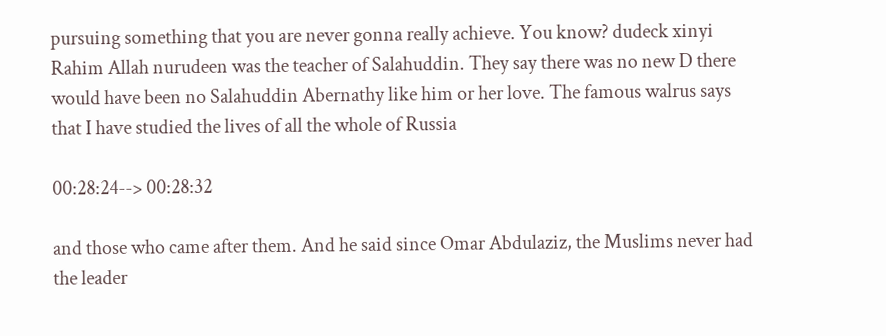pursuing something that you are never gonna really achieve. You know? dudeck xinyi Rahim Allah nurudeen was the teacher of Salahuddin. They say there was no new D there would have been no Salahuddin Abernathy like him or her love. The famous walrus says that I have studied the lives of all the whole of Russia

00:28:24--> 00:28:32

and those who came after them. And he said since Omar Abdulaziz, the Muslims never had the leader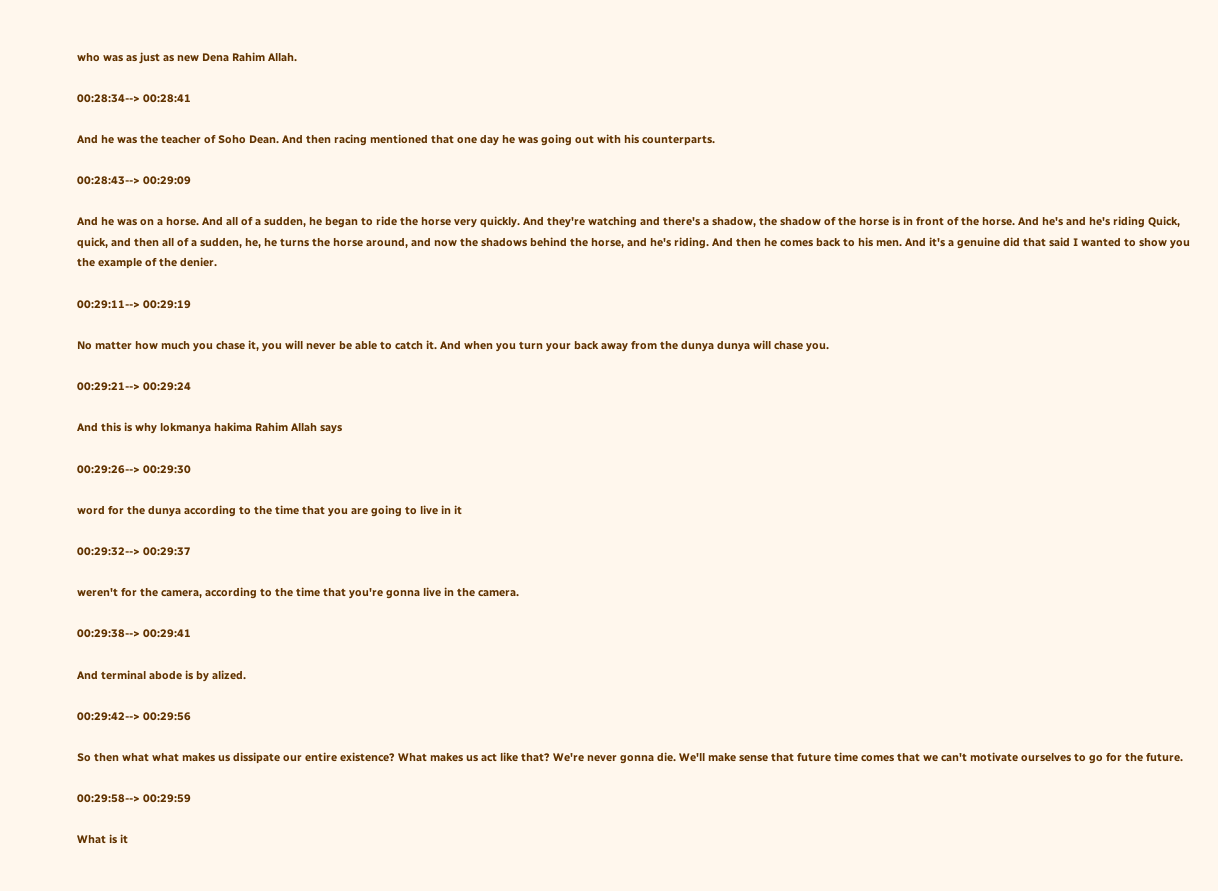who was as just as new Dena Rahim Allah.

00:28:34--> 00:28:41

And he was the teacher of Soho Dean. And then racing mentioned that one day he was going out with his counterparts.

00:28:43--> 00:29:09

And he was on a horse. And all of a sudden, he began to ride the horse very quickly. And they're watching and there's a shadow, the shadow of the horse is in front of the horse. And he's and he's riding Quick, quick, and then all of a sudden, he, he turns the horse around, and now the shadows behind the horse, and he's riding. And then he comes back to his men. And it's a genuine did that said I wanted to show you the example of the denier.

00:29:11--> 00:29:19

No matter how much you chase it, you will never be able to catch it. And when you turn your back away from the dunya dunya will chase you.

00:29:21--> 00:29:24

And this is why lokmanya hakima Rahim Allah says

00:29:26--> 00:29:30

word for the dunya according to the time that you are going to live in it

00:29:32--> 00:29:37

weren't for the camera, according to the time that you're gonna live in the camera.

00:29:38--> 00:29:41

And terminal abode is by alized.

00:29:42--> 00:29:56

So then what what makes us dissipate our entire existence? What makes us act like that? We're never gonna die. We'll make sense that future time comes that we can't motivate ourselves to go for the future.

00:29:58--> 00:29:59

What is it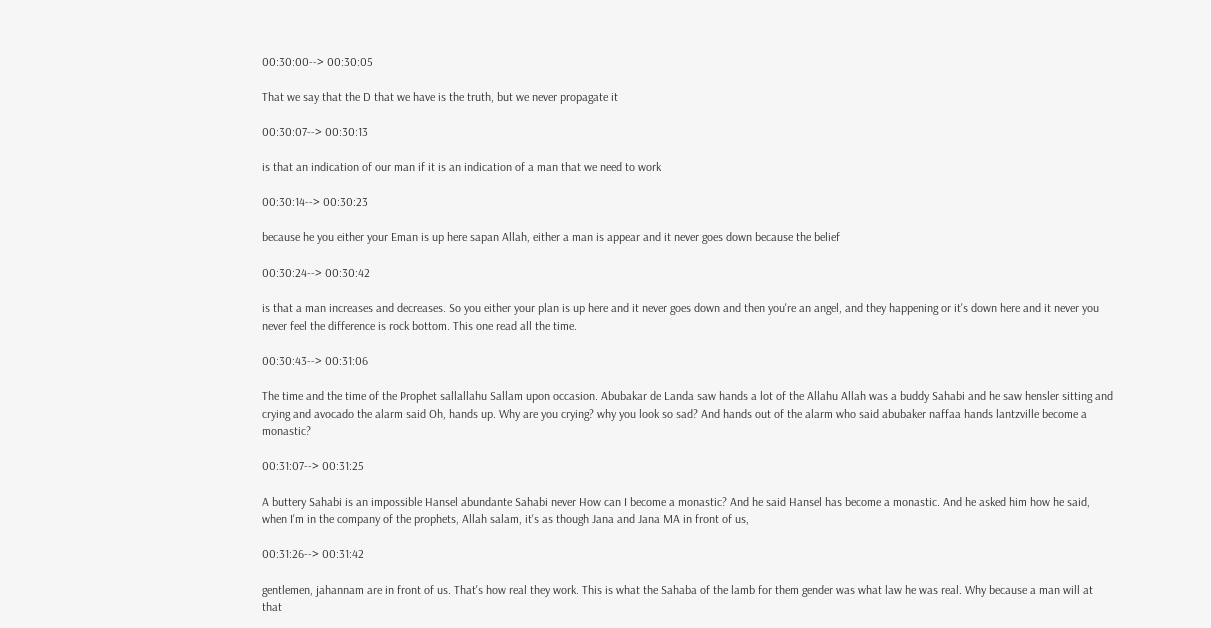00:30:00--> 00:30:05

That we say that the D that we have is the truth, but we never propagate it

00:30:07--> 00:30:13

is that an indication of our man if it is an indication of a man that we need to work

00:30:14--> 00:30:23

because he you either your Eman is up here sapan Allah, either a man is appear and it never goes down because the belief

00:30:24--> 00:30:42

is that a man increases and decreases. So you either your plan is up here and it never goes down and then you're an angel, and they happening or it's down here and it never you never feel the difference is rock bottom. This one read all the time.

00:30:43--> 00:31:06

The time and the time of the Prophet sallallahu Sallam upon occasion. Abubakar de Landa saw hands a lot of the Allahu Allah was a buddy Sahabi and he saw hensler sitting and crying and avocado the alarm said Oh, hands up. Why are you crying? why you look so sad? And hands out of the alarm who said abubaker naffaa hands lantzville become a monastic?

00:31:07--> 00:31:25

A buttery Sahabi is an impossible Hansel abundante Sahabi never How can I become a monastic? And he said Hansel has become a monastic. And he asked him how he said, when I'm in the company of the prophets, Allah salam, it's as though Jana and Jana MA in front of us,

00:31:26--> 00:31:42

gentlemen, jahannam are in front of us. That's how real they work. This is what the Sahaba of the lamb for them gender was what law he was real. Why because a man will at that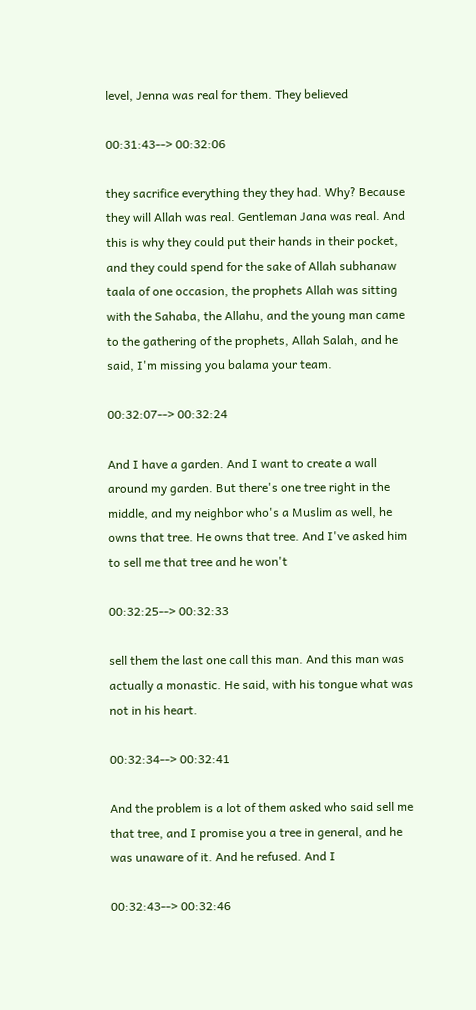level, Jenna was real for them. They believed

00:31:43--> 00:32:06

they sacrifice everything they they had. Why? Because they will Allah was real. Gentleman Jana was real. And this is why they could put their hands in their pocket, and they could spend for the sake of Allah subhanaw taala of one occasion, the prophets Allah was sitting with the Sahaba, the Allahu, and the young man came to the gathering of the prophets, Allah Salah, and he said, I'm missing you balama your team.

00:32:07--> 00:32:24

And I have a garden. And I want to create a wall around my garden. But there's one tree right in the middle, and my neighbor who's a Muslim as well, he owns that tree. He owns that tree. And I've asked him to sell me that tree and he won't

00:32:25--> 00:32:33

sell them the last one call this man. And this man was actually a monastic. He said, with his tongue what was not in his heart.

00:32:34--> 00:32:41

And the problem is a lot of them asked who said sell me that tree, and I promise you a tree in general, and he was unaware of it. And he refused. And I

00:32:43--> 00:32:46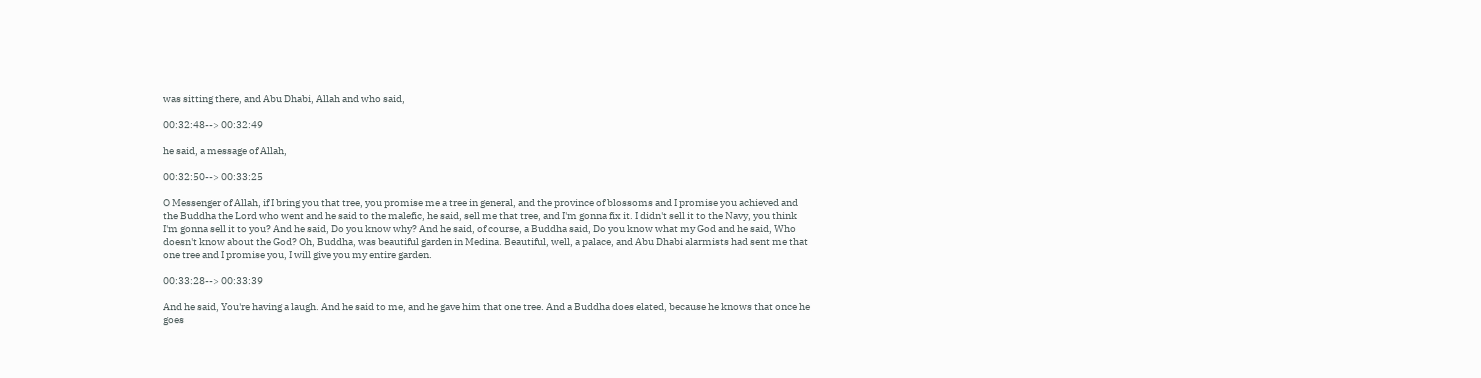was sitting there, and Abu Dhabi, Allah and who said,

00:32:48--> 00:32:49

he said, a message of Allah,

00:32:50--> 00:33:25

O Messenger of Allah, if I bring you that tree, you promise me a tree in general, and the province of blossoms and I promise you achieved and the Buddha the Lord who went and he said to the malefic, he said, sell me that tree, and I'm gonna fix it. I didn't sell it to the Navy, you think I'm gonna sell it to you? And he said, Do you know why? And he said, of course, a Buddha said, Do you know what my God and he said, Who doesn't know about the God? Oh, Buddha, was beautiful garden in Medina. Beautiful, well, a palace, and Abu Dhabi alarmists had sent me that one tree and I promise you, I will give you my entire garden.

00:33:28--> 00:33:39

And he said, You're having a laugh. And he said to me, and he gave him that one tree. And a Buddha does elated, because he knows that once he goes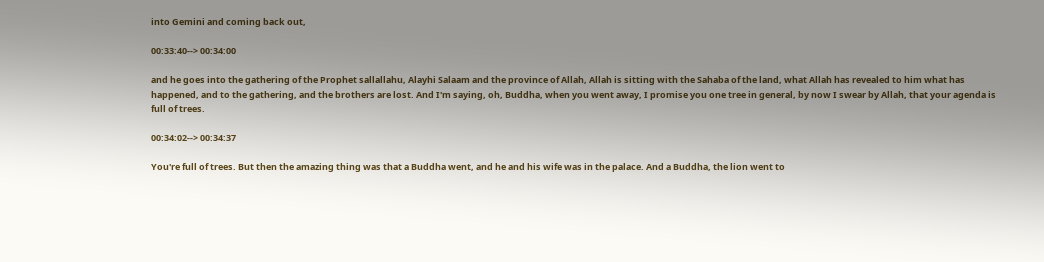into Gemini and coming back out,

00:33:40--> 00:34:00

and he goes into the gathering of the Prophet sallallahu, Alayhi Salaam and the province of Allah, Allah is sitting with the Sahaba of the land, what Allah has revealed to him what has happened, and to the gathering, and the brothers are lost. And I'm saying, oh, Buddha, when you went away, I promise you one tree in general, by now I swear by Allah, that your agenda is full of trees.

00:34:02--> 00:34:37

You're full of trees. But then the amazing thing was that a Buddha went, and he and his wife was in the palace. And a Buddha, the lion went to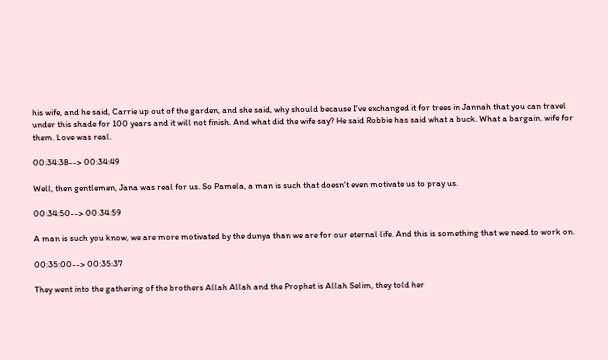his wife, and he said, Carrie up out of the garden, and she said, why should because I've exchanged it for trees in Jannah that you can travel under this shade for 100 years and it will not finish. And what did the wife say? He said Robbie has said what a buck. What a bargain. wife for them. Love was real.

00:34:38--> 00:34:49

Well, then gentlemen, Jana was real for us. So Pamela, a man is such that doesn't even motivate us to pray us.

00:34:50--> 00:34:59

A man is such you know, we are more motivated by the dunya than we are for our eternal life. And this is something that we need to work on.

00:35:00--> 00:35:37

They went into the gathering of the brothers Allah Allah and the Prophet is Allah Selim, they told her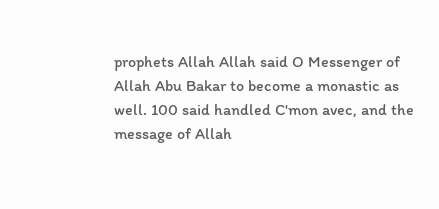prophets Allah Allah said O Messenger of Allah Abu Bakar to become a monastic as well. 100 said handled C'mon avec, and the message of Allah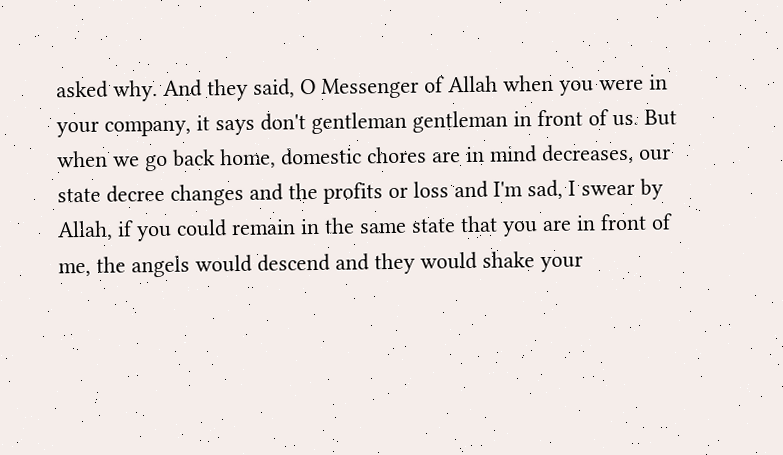asked why. And they said, O Messenger of Allah when you were in your company, it says don't gentleman gentleman in front of us. But when we go back home, domestic chores are in mind decreases, our state decree changes and the profits or loss and I'm sad, I swear by Allah, if you could remain in the same state that you are in front of me, the angels would descend and they would shake your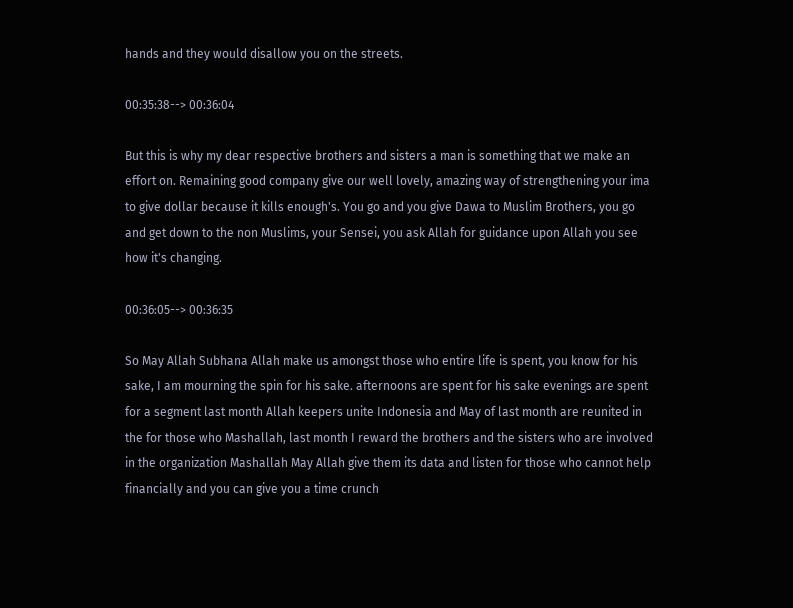hands and they would disallow you on the streets.

00:35:38--> 00:36:04

But this is why my dear respective brothers and sisters a man is something that we make an effort on. Remaining good company give our well lovely, amazing way of strengthening your ima to give dollar because it kills enough's. You go and you give Dawa to Muslim Brothers, you go and get down to the non Muslims, your Sensei, you ask Allah for guidance upon Allah you see how it's changing.

00:36:05--> 00:36:35

So May Allah Subhana Allah make us amongst those who entire life is spent, you know for his sake, I am mourning the spin for his sake. afternoons are spent for his sake evenings are spent for a segment last month Allah keepers unite Indonesia and May of last month are reunited in the for those who Mashallah, last month I reward the brothers and the sisters who are involved in the organization Mashallah May Allah give them its data and listen for those who cannot help financially and you can give you a time crunch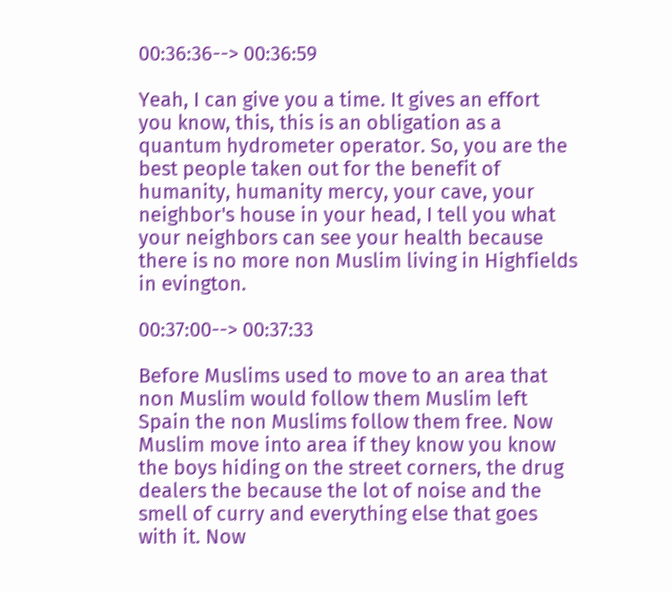00:36:36--> 00:36:59

Yeah, I can give you a time. It gives an effort you know, this, this is an obligation as a quantum hydrometer operator. So, you are the best people taken out for the benefit of humanity, humanity mercy, your cave, your neighbor's house in your head, I tell you what your neighbors can see your health because there is no more non Muslim living in Highfields in evington.

00:37:00--> 00:37:33

Before Muslims used to move to an area that non Muslim would follow them Muslim left Spain the non Muslims follow them free. Now Muslim move into area if they know you know the boys hiding on the street corners, the drug dealers the because the lot of noise and the smell of curry and everything else that goes with it. Now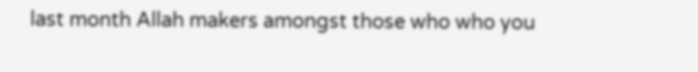last month Allah makers amongst those who who you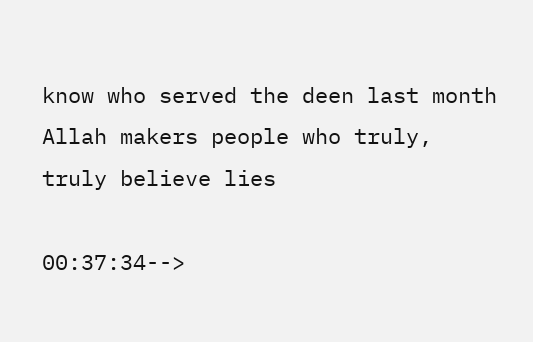know who served the deen last month Allah makers people who truly, truly believe lies

00:37:34-->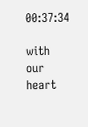00:37:34

with our heart